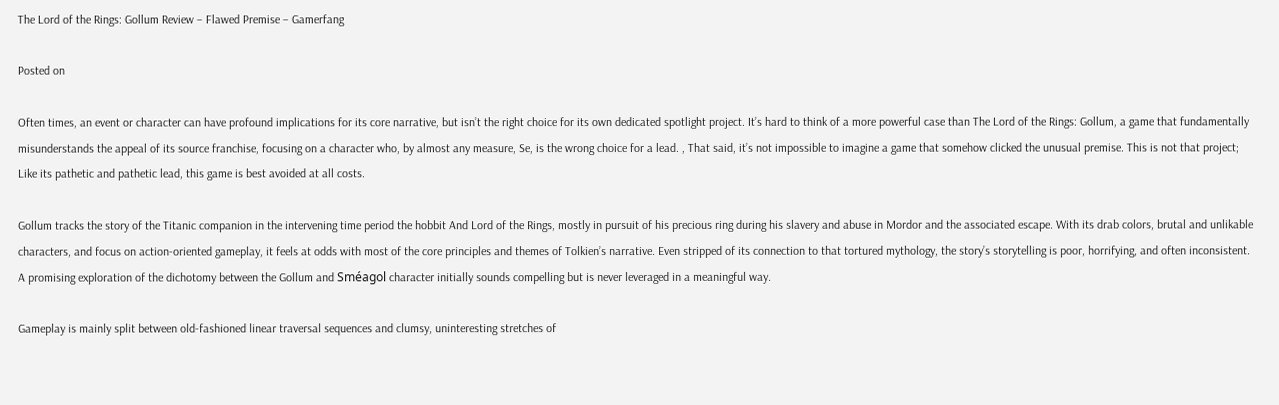The Lord of the Rings: Gollum Review – Flawed Premise – Gamerfang

Posted on

Often times, an event or character can have profound implications for its core narrative, but isn’t the right choice for its own dedicated spotlight project. It’s hard to think of a more powerful case than The Lord of the Rings: Gollum, a game that fundamentally misunderstands the appeal of its source franchise, focusing on a character who, by almost any measure, Se, is the wrong choice for a lead. , That said, it’s not impossible to imagine a game that somehow clicked the unusual premise. This is not that project; Like its pathetic and pathetic lead, this game is best avoided at all costs.

Gollum tracks the story of the Titanic companion in the intervening time period the hobbit And Lord of the Rings, mostly in pursuit of his precious ring during his slavery and abuse in Mordor and the associated escape. With its drab colors, brutal and unlikable characters, and focus on action-oriented gameplay, it feels at odds with most of the core principles and themes of Tolkien’s narrative. Even stripped of its connection to that tortured mythology, the story’s storytelling is poor, horrifying, and often inconsistent. A promising exploration of the dichotomy between the Gollum and Sméagol character initially sounds compelling but is never leveraged in a meaningful way.

Gameplay is mainly split between old-fashioned linear traversal sequences and clumsy, uninteresting stretches of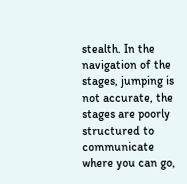stealth. In the navigation of the stages, jumping is not accurate, the stages are poorly structured to communicate where you can go,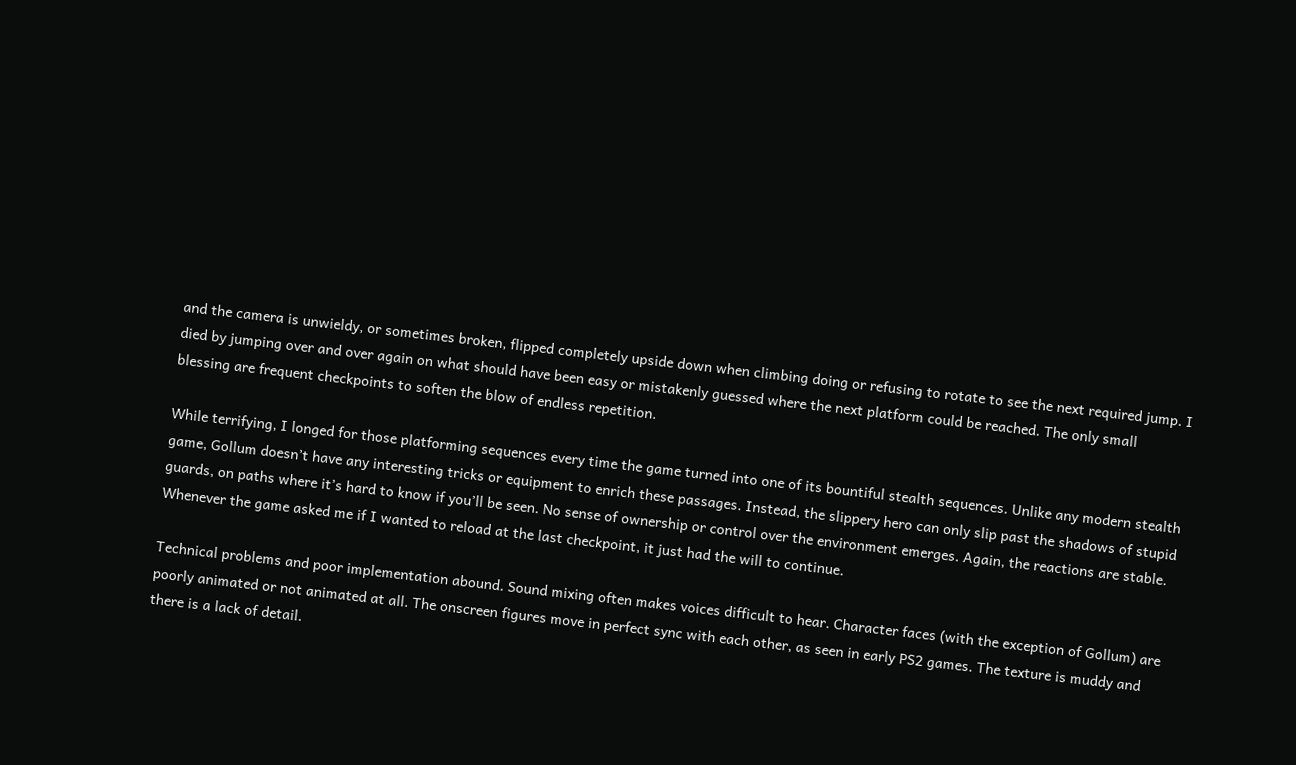and the camera is unwieldy, or sometimes broken, flipped completely upside down when climbing doing or refusing to rotate to see the next required jump. I died by jumping over and over again on what should have been easy or mistakenly guessed where the next platform could be reached. The only small blessing are frequent checkpoints to soften the blow of endless repetition.

While terrifying, I longed for those platforming sequences every time the game turned into one of its bountiful stealth sequences. Unlike any modern stealth game, Gollum doesn’t have any interesting tricks or equipment to enrich these passages. Instead, the slippery hero can only slip past the shadows of stupid guards, on paths where it’s hard to know if you’ll be seen. No sense of ownership or control over the environment emerges. Again, the reactions are stable. Whenever the game asked me if I wanted to reload at the last checkpoint, it just had the will to continue.

Technical problems and poor implementation abound. Sound mixing often makes voices difficult to hear. Character faces (with the exception of Gollum) are poorly animated or not animated at all. The onscreen figures move in perfect sync with each other, as seen in early PS2 games. The texture is muddy and there is a lack of detail.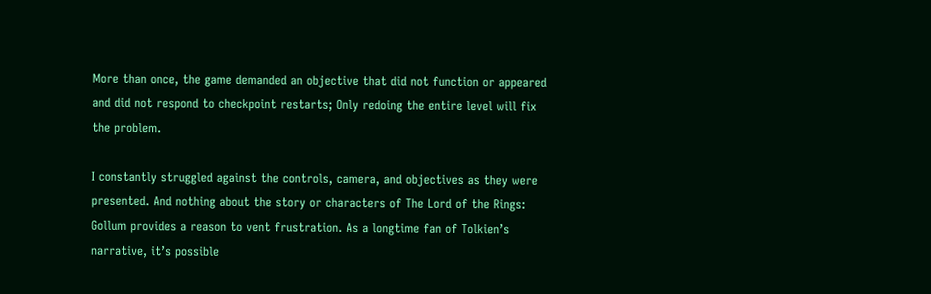More than once, the game demanded an objective that did not function or appeared and did not respond to checkpoint restarts; Only redoing the entire level will fix the problem.

I constantly struggled against the controls, camera, and objectives as they were presented. And nothing about the story or characters of The Lord of the Rings: Gollum provides a reason to vent frustration. As a longtime fan of Tolkien’s narrative, it’s possible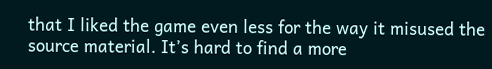that I liked the game even less for the way it misused the source material. It’s hard to find a more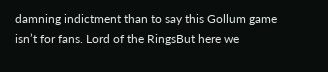damning indictment than to say this Gollum game isn’t for fans. Lord of the RingsBut here we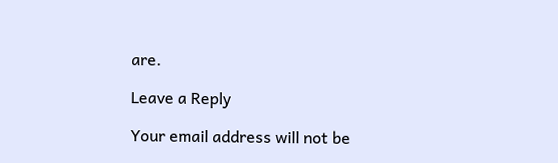are.

Leave a Reply

Your email address will not be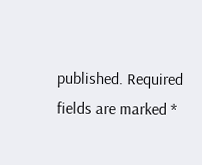published. Required fields are marked *